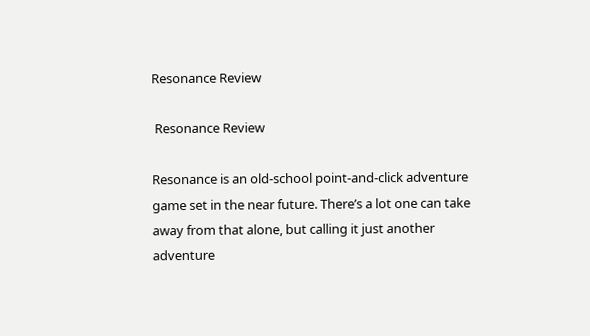Resonance Review

 Resonance Review

Resonance is an old-school point-and-click adventure game set in the near future. There’s a lot one can take away from that alone, but calling it just another adventure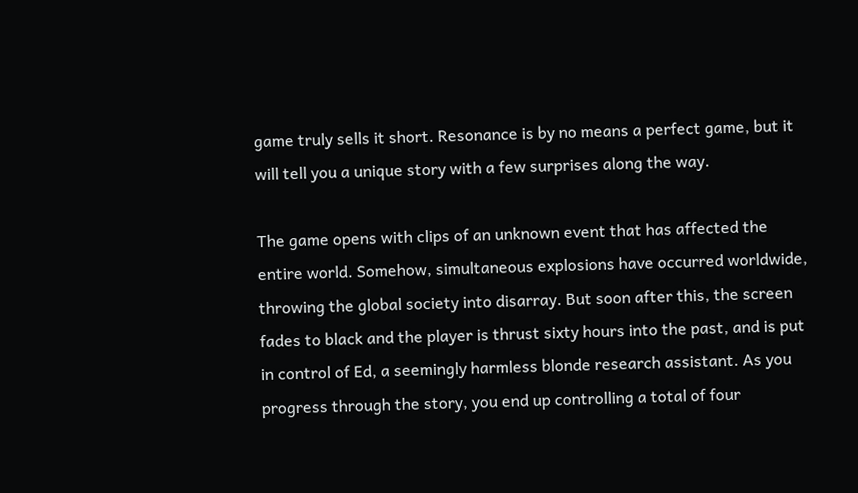game truly sells it short. Resonance is by no means a perfect game, but it will tell you a unique story with a few surprises along the way.

The game opens with clips of an unknown event that has affected the entire world. Somehow, simultaneous explosions have occurred worldwide, throwing the global society into disarray. But soon after this, the screen fades to black and the player is thrust sixty hours into the past, and is put in control of Ed, a seemingly harmless blonde research assistant. As you progress through the story, you end up controlling a total of four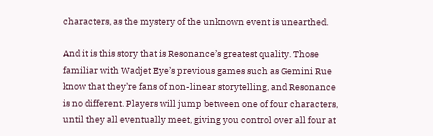characters, as the mystery of the unknown event is unearthed.

And it is this story that is Resonance’s greatest quality. Those familiar with Wadjet Eye’s previous games such as Gemini Rue know that they’re fans of non-linear storytelling, and Resonance is no different. Players will jump between one of four characters, until they all eventually meet, giving you control over all four at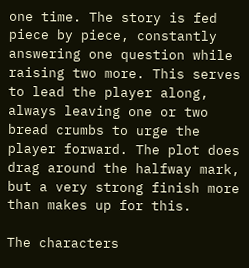one time. The story is fed piece by piece, constantly answering one question while raising two more. This serves to lead the player along, always leaving one or two bread crumbs to urge the player forward. The plot does drag around the halfway mark, but a very strong finish more than makes up for this.

The characters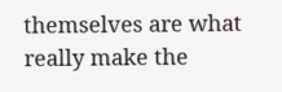themselves are what really make the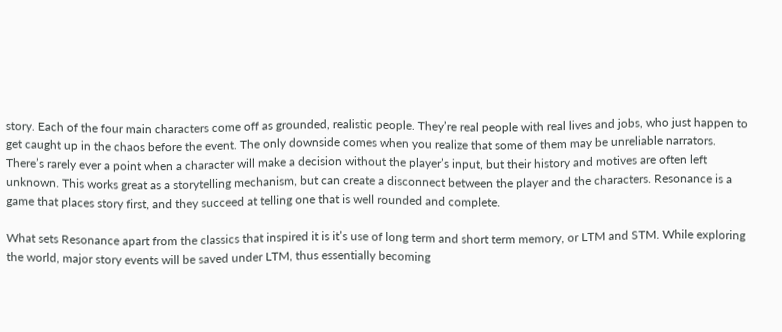story. Each of the four main characters come off as grounded, realistic people. They’re real people with real lives and jobs, who just happen to get caught up in the chaos before the event. The only downside comes when you realize that some of them may be unreliable narrators. There’s rarely ever a point when a character will make a decision without the player’s input, but their history and motives are often left unknown. This works great as a storytelling mechanism, but can create a disconnect between the player and the characters. Resonance is a game that places story first, and they succeed at telling one that is well rounded and complete.

What sets Resonance apart from the classics that inspired it is it’s use of long term and short term memory, or LTM and STM. While exploring the world, major story events will be saved under LTM, thus essentially becoming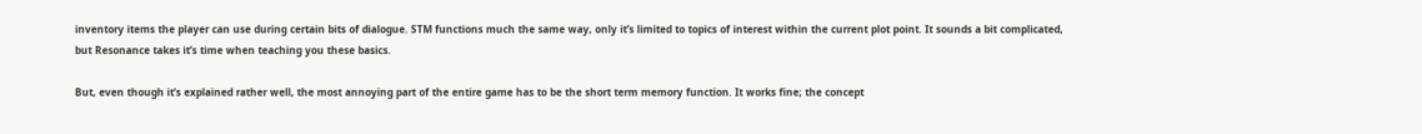inventory items the player can use during certain bits of dialogue. STM functions much the same way, only it’s limited to topics of interest within the current plot point. It sounds a bit complicated, but Resonance takes it’s time when teaching you these basics.

But, even though it’s explained rather well, the most annoying part of the entire game has to be the short term memory function. It works fine; the concept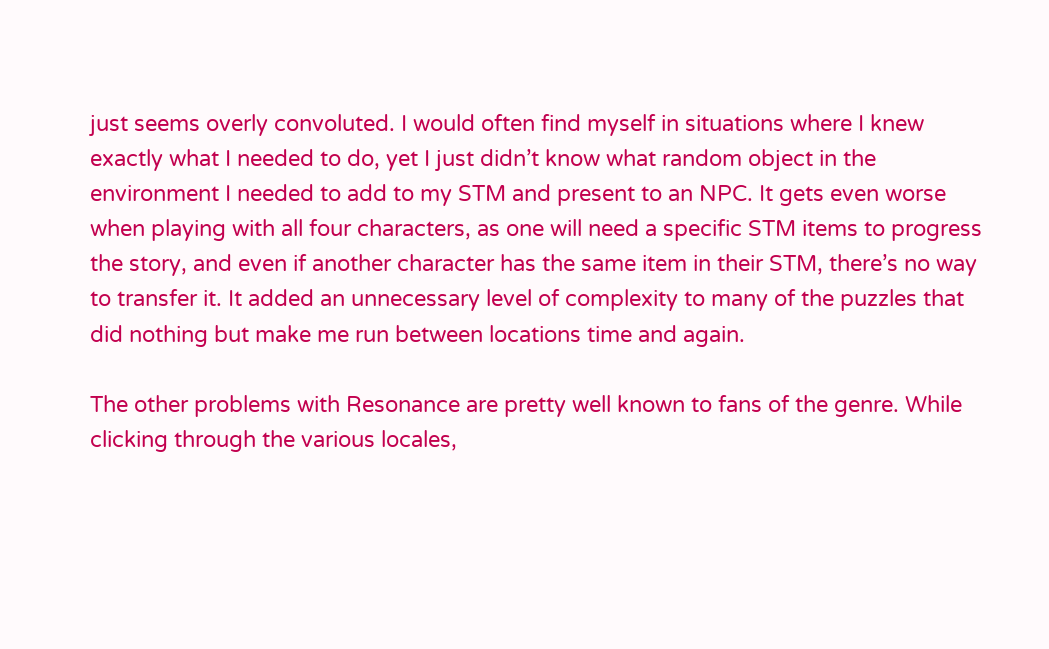just seems overly convoluted. I would often find myself in situations where I knew exactly what I needed to do, yet I just didn’t know what random object in the environment I needed to add to my STM and present to an NPC. It gets even worse when playing with all four characters, as one will need a specific STM items to progress the story, and even if another character has the same item in their STM, there’s no way to transfer it. It added an unnecessary level of complexity to many of the puzzles that did nothing but make me run between locations time and again.

The other problems with Resonance are pretty well known to fans of the genre. While clicking through the various locales,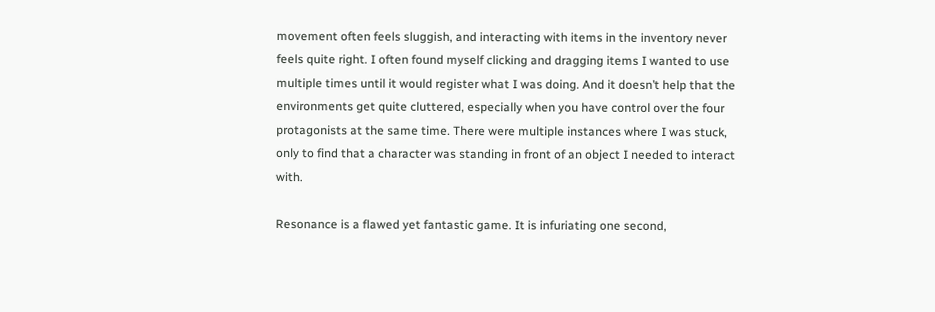movement often feels sluggish, and interacting with items in the inventory never feels quite right. I often found myself clicking and dragging items I wanted to use multiple times until it would register what I was doing. And it doesn’t help that the environments get quite cluttered, especially when you have control over the four protagonists at the same time. There were multiple instances where I was stuck, only to find that a character was standing in front of an object I needed to interact with.

Resonance is a flawed yet fantastic game. It is infuriating one second,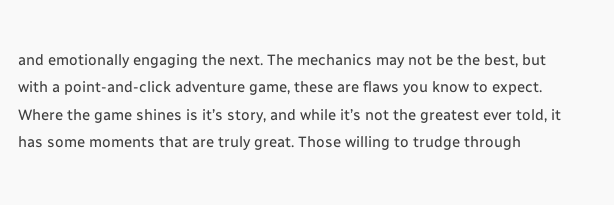and emotionally engaging the next. The mechanics may not be the best, but with a point-and-click adventure game, these are flaws you know to expect. Where the game shines is it’s story, and while it’s not the greatest ever told, it has some moments that are truly great. Those willing to trudge through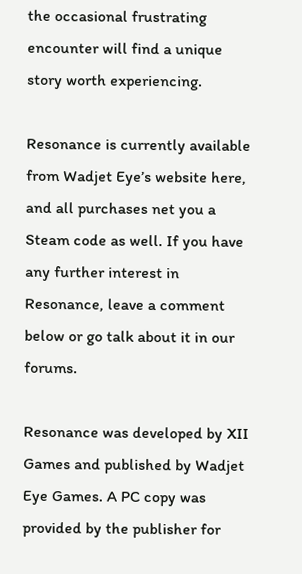the occasional frustrating encounter will find a unique story worth experiencing.

Resonance is currently available from Wadjet Eye’s website here, and all purchases net you a Steam code as well. If you have any further interest in Resonance, leave a comment below or go talk about it in our forums.

Resonance was developed by XII Games and published by Wadjet Eye Games. A PC copy was provided by the publisher for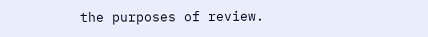the purposes of review.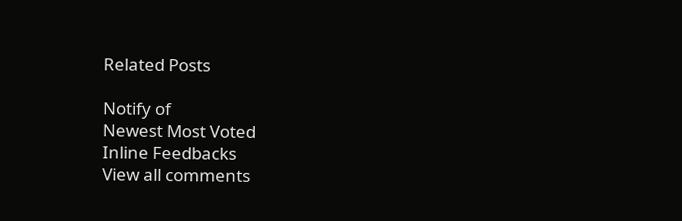Related Posts

Notify of
Newest Most Voted
Inline Feedbacks
View all comments